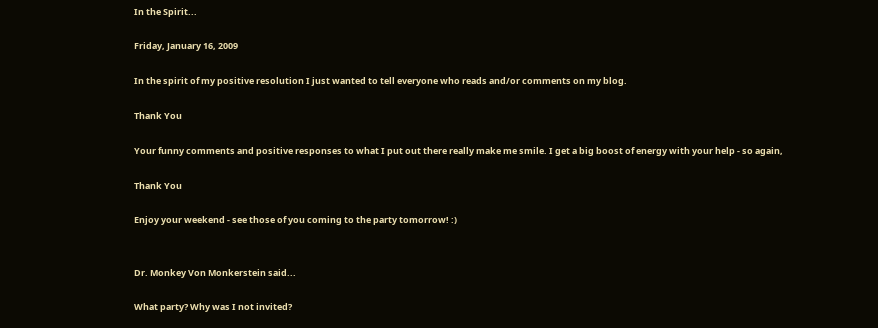In the Spirit...

Friday, January 16, 2009

In the spirit of my positive resolution I just wanted to tell everyone who reads and/or comments on my blog.

Thank You

Your funny comments and positive responses to what I put out there really make me smile. I get a big boost of energy with your help - so again,

Thank You

Enjoy your weekend - see those of you coming to the party tomorrow! :)


Dr. Monkey Von Monkerstein said...

What party? Why was I not invited?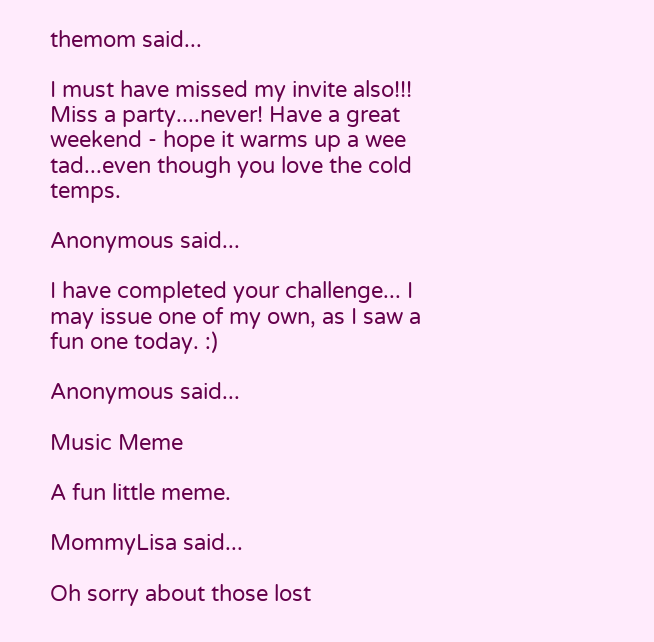themom said...

I must have missed my invite also!!! Miss a party....never! Have a great weekend - hope it warms up a wee tad...even though you love the cold temps.

Anonymous said...

I have completed your challenge... I may issue one of my own, as I saw a fun one today. :)

Anonymous said...

Music Meme

A fun little meme.

MommyLisa said...

Oh sorry about those lost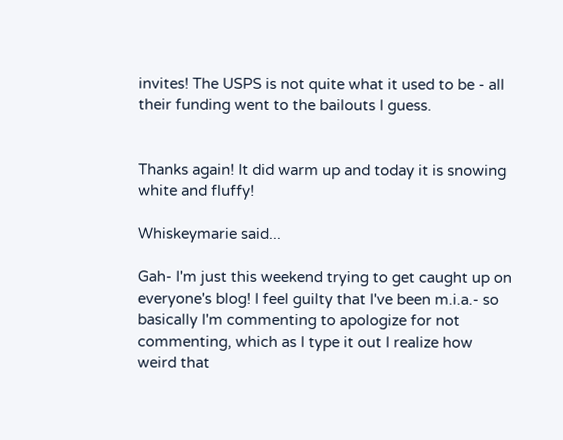invites! The USPS is not quite what it used to be - all their funding went to the bailouts I guess.


Thanks again! It did warm up and today it is snowing white and fluffy!

Whiskeymarie said...

Gah- I'm just this weekend trying to get caught up on everyone's blog! I feel guilty that I've been m.i.a.- so basically I'm commenting to apologize for not commenting, which as I type it out I realize how weird that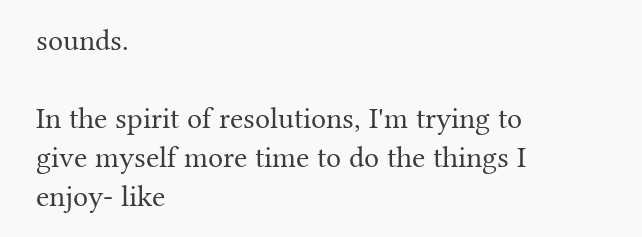sounds.

In the spirit of resolutions, I'm trying to give myself more time to do the things I enjoy- like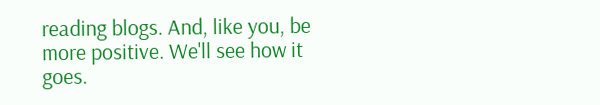reading blogs. And, like you, be more positive. We'll see how it goes.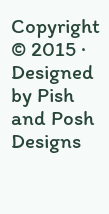Copyright © 2015 · Designed by Pish and Posh Designs